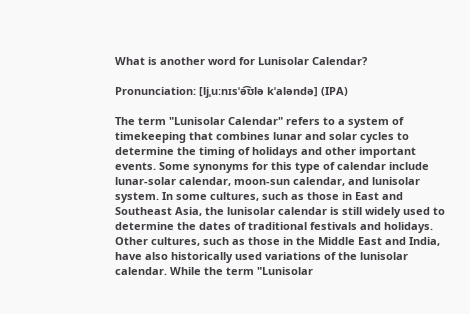What is another word for Lunisolar Calendar?

Pronunciation: [ljˌuːnɪsˈə͡ʊlə kˈaləndə] (IPA)

The term "Lunisolar Calendar" refers to a system of timekeeping that combines lunar and solar cycles to determine the timing of holidays and other important events. Some synonyms for this type of calendar include lunar-solar calendar, moon-sun calendar, and lunisolar system. In some cultures, such as those in East and Southeast Asia, the lunisolar calendar is still widely used to determine the dates of traditional festivals and holidays. Other cultures, such as those in the Middle East and India, have also historically used variations of the lunisolar calendar. While the term "Lunisolar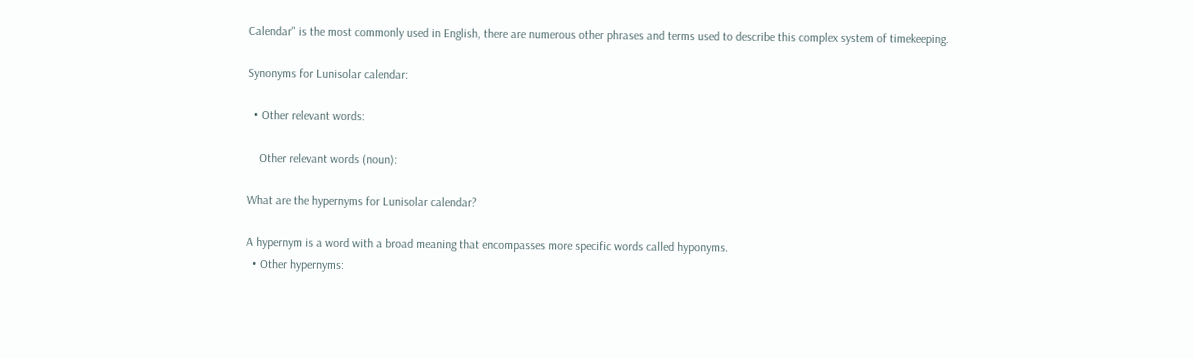Calendar" is the most commonly used in English, there are numerous other phrases and terms used to describe this complex system of timekeeping.

Synonyms for Lunisolar calendar:

  • Other relevant words:

    Other relevant words (noun):

What are the hypernyms for Lunisolar calendar?

A hypernym is a word with a broad meaning that encompasses more specific words called hyponyms.
  • Other hypernyms: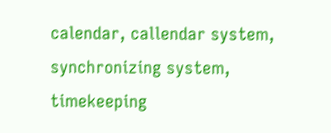calendar, callendar system, synchronizing system, timekeeping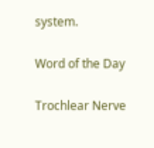system.

Word of the Day

Trochlear Nerve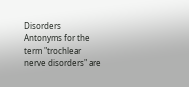Disorders
Antonyms for the term "trochlear nerve disorders" are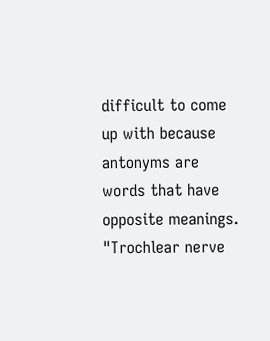difficult to come up with because antonyms are words that have opposite meanings. "Trochlear nerve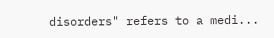disorders" refers to a medi...